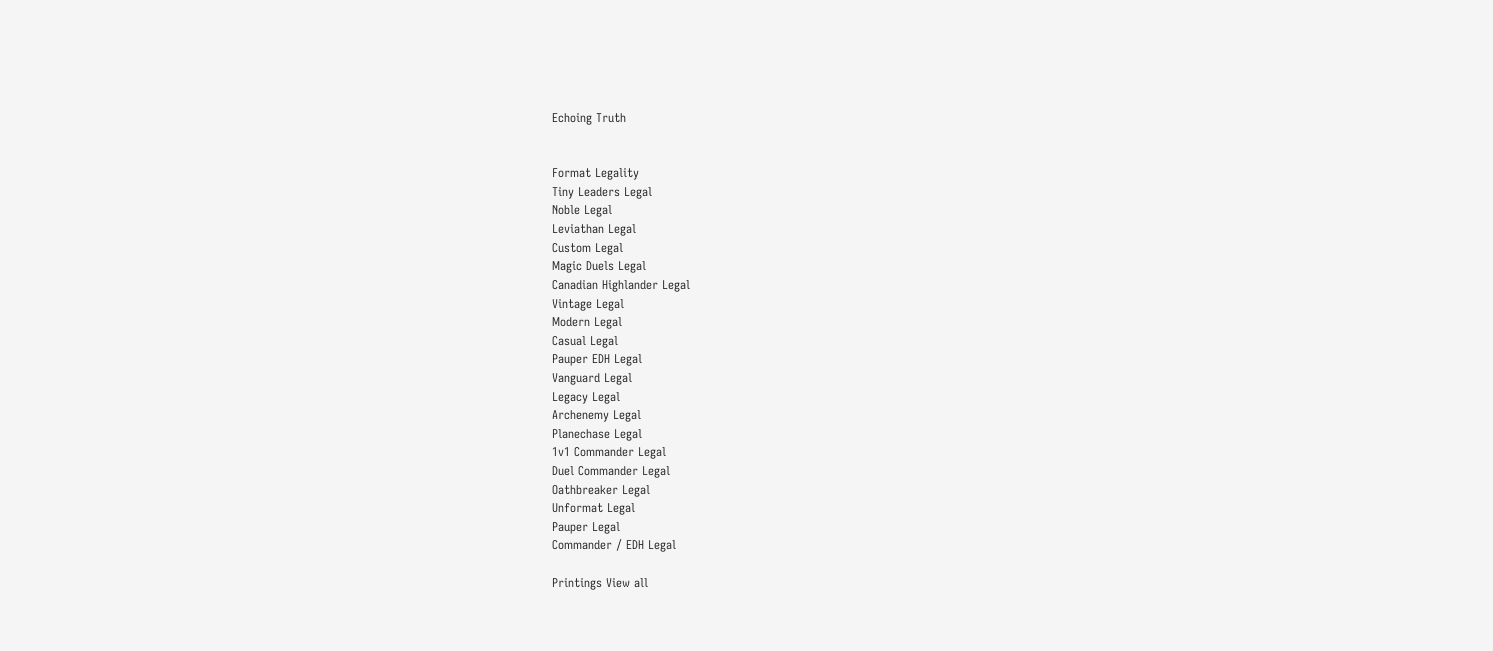Echoing Truth


Format Legality
Tiny Leaders Legal
Noble Legal
Leviathan Legal
Custom Legal
Magic Duels Legal
Canadian Highlander Legal
Vintage Legal
Modern Legal
Casual Legal
Pauper EDH Legal
Vanguard Legal
Legacy Legal
Archenemy Legal
Planechase Legal
1v1 Commander Legal
Duel Commander Legal
Oathbreaker Legal
Unformat Legal
Pauper Legal
Commander / EDH Legal

Printings View all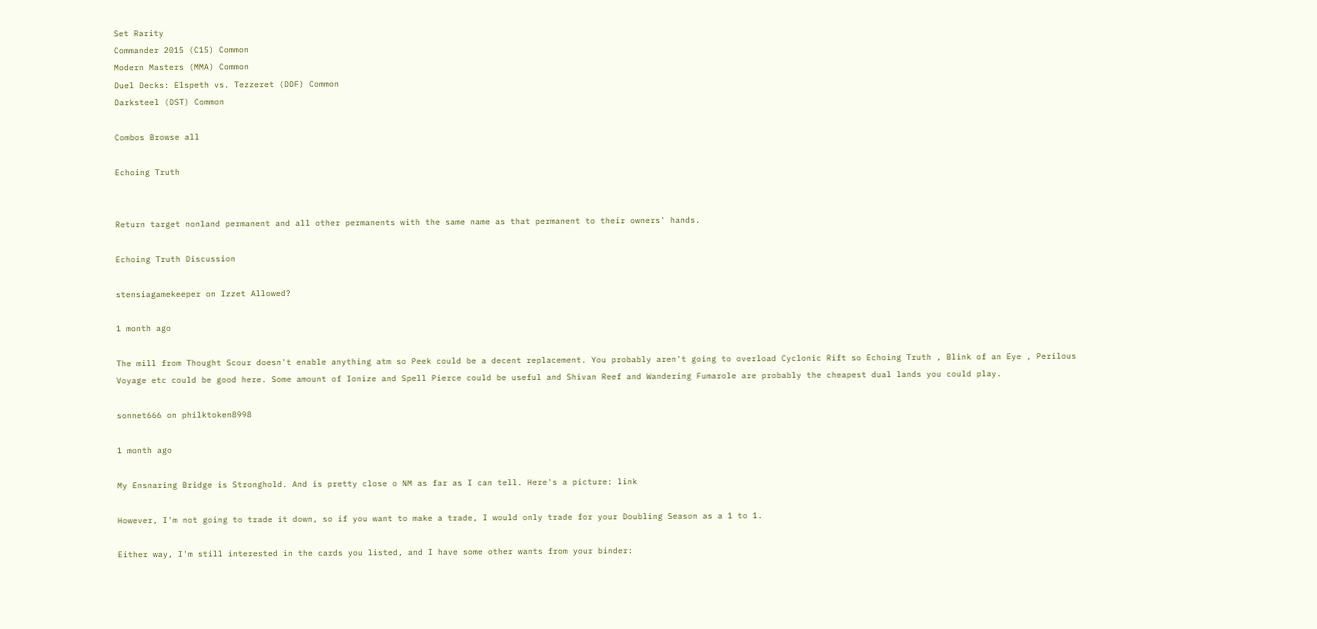Set Rarity
Commander 2015 (C15) Common
Modern Masters (MMA) Common
Duel Decks: Elspeth vs. Tezzeret (DDF) Common
Darksteel (DST) Common

Combos Browse all

Echoing Truth


Return target nonland permanent and all other permanents with the same name as that permanent to their owners' hands.

Echoing Truth Discussion

stensiagamekeeper on Izzet Allowed?

1 month ago

The mill from Thought Scour doesn't enable anything atm so Peek could be a decent replacement. You probably aren't going to overload Cyclonic Rift so Echoing Truth , Blink of an Eye , Perilous Voyage etc could be good here. Some amount of Ionize and Spell Pierce could be useful and Shivan Reef and Wandering Fumarole are probably the cheapest dual lands you could play.

sonnet666 on philktoken8998

1 month ago

My Ensnaring Bridge is Stronghold. And is pretty close o NM as far as I can tell. Here's a picture: link

However, I'm not going to trade it down, so if you want to make a trade, I would only trade for your Doubling Season as a 1 to 1.

Either way, I'm still interested in the cards you listed, and I have some other wants from your binder: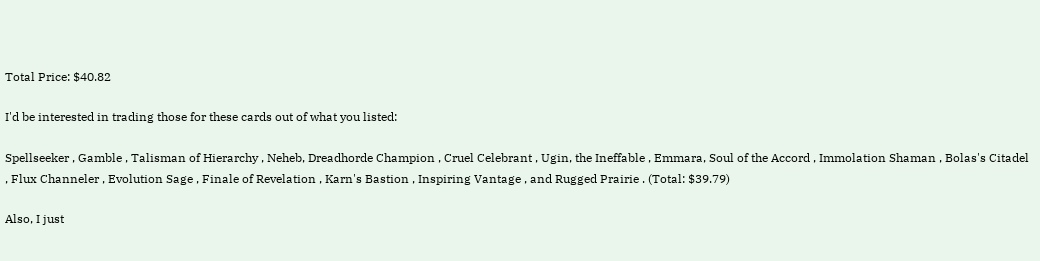Total Price: $40.82

I'd be interested in trading those for these cards out of what you listed:

Spellseeker , Gamble , Talisman of Hierarchy , Neheb, Dreadhorde Champion , Cruel Celebrant , Ugin, the Ineffable , Emmara, Soul of the Accord , Immolation Shaman , Bolas's Citadel , Flux Channeler , Evolution Sage , Finale of Revelation , Karn's Bastion , Inspiring Vantage , and Rugged Prairie . (Total: $39.79)

Also, I just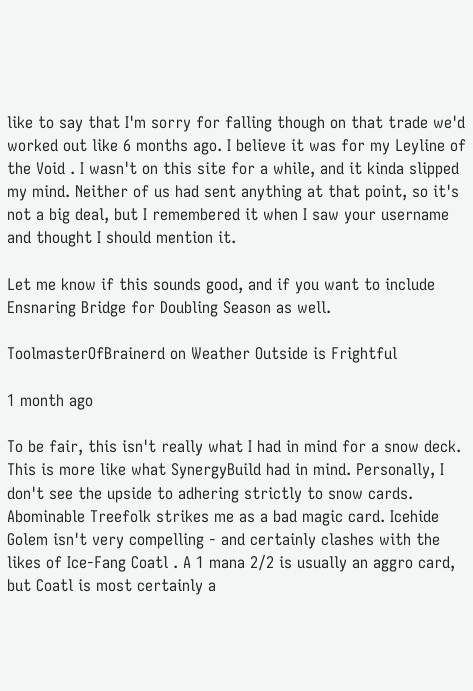like to say that I'm sorry for falling though on that trade we'd worked out like 6 months ago. I believe it was for my Leyline of the Void . I wasn't on this site for a while, and it kinda slipped my mind. Neither of us had sent anything at that point, so it's not a big deal, but I remembered it when I saw your username and thought I should mention it.

Let me know if this sounds good, and if you want to include Ensnaring Bridge for Doubling Season as well.

ToolmasterOfBrainerd on Weather Outside is Frightful

1 month ago

To be fair, this isn't really what I had in mind for a snow deck. This is more like what SynergyBuild had in mind. Personally, I don't see the upside to adhering strictly to snow cards. Abominable Treefolk strikes me as a bad magic card. Icehide Golem isn't very compelling - and certainly clashes with the likes of Ice-Fang Coatl . A 1 mana 2/2 is usually an aggro card, but Coatl is most certainly a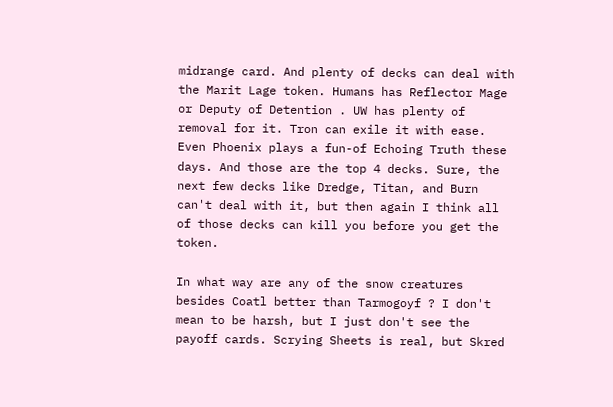midrange card. And plenty of decks can deal with the Marit Lage token. Humans has Reflector Mage or Deputy of Detention . UW has plenty of removal for it. Tron can exile it with ease. Even Phoenix plays a fun-of Echoing Truth these days. And those are the top 4 decks. Sure, the next few decks like Dredge, Titan, and Burn can't deal with it, but then again I think all of those decks can kill you before you get the token.

In what way are any of the snow creatures besides Coatl better than Tarmogoyf ? I don't mean to be harsh, but I just don't see the payoff cards. Scrying Sheets is real, but Skred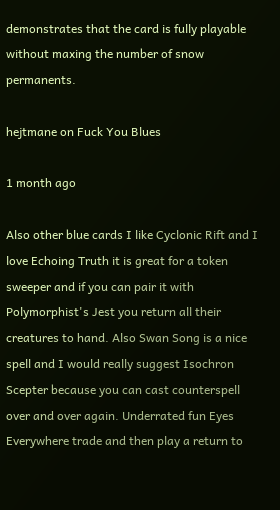demonstrates that the card is fully playable without maxing the number of snow permanents.

hejtmane on Fuck You Blues

1 month ago

Also other blue cards I like Cyclonic Rift and I love Echoing Truth it is great for a token sweeper and if you can pair it with Polymorphist's Jest you return all their creatures to hand. Also Swan Song is a nice spell and I would really suggest Isochron Scepter because you can cast counterspell over and over again. Underrated fun Eyes Everywhere trade and then play a return to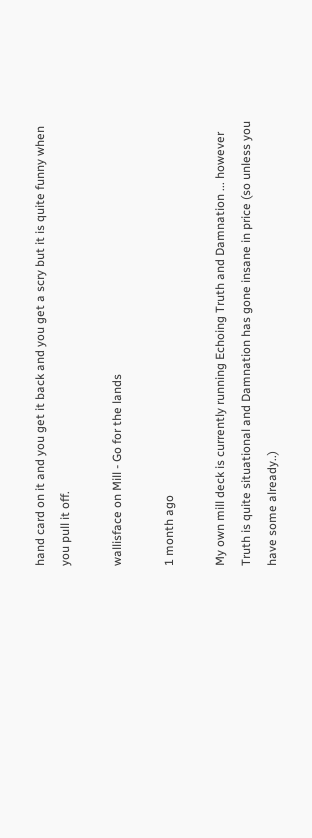hand card on it and you get it back and you get a scry but it is quite funny when you pull it off.

wallisface on Mill - Go for the lands

1 month ago

My own mill deck is currently running Echoing Truth and Damnation ... however Truth is quite situational and Damnation has gone insane in price (so unless you have some already..)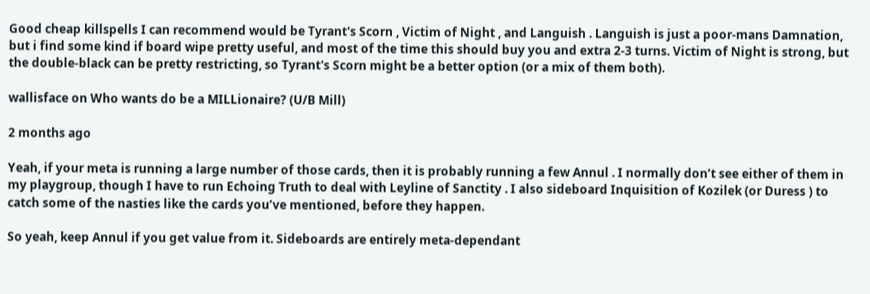Good cheap killspells I can recommend would be Tyrant's Scorn , Victim of Night , and Languish . Languish is just a poor-mans Damnation, but i find some kind if board wipe pretty useful, and most of the time this should buy you and extra 2-3 turns. Victim of Night is strong, but the double-black can be pretty restricting, so Tyrant's Scorn might be a better option (or a mix of them both).

wallisface on Who wants do be a MILLionaire? (U/B Mill)

2 months ago

Yeah, if your meta is running a large number of those cards, then it is probably running a few Annul . I normally don’t see either of them in my playgroup, though I have to run Echoing Truth to deal with Leyline of Sanctity . I also sideboard Inquisition of Kozilek (or Duress ) to catch some of the nasties like the cards you’ve mentioned, before they happen.

So yeah, keep Annul if you get value from it. Sideboards are entirely meta-dependant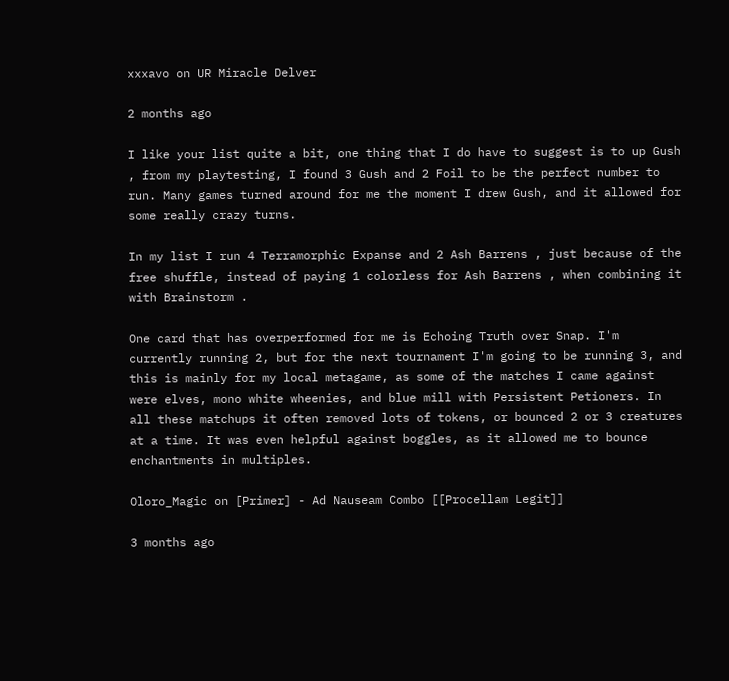xxxavo on UR Miracle Delver

2 months ago

I like your list quite a bit, one thing that I do have to suggest is to up Gush , from my playtesting, I found 3 Gush and 2 Foil to be the perfect number to run. Many games turned around for me the moment I drew Gush, and it allowed for some really crazy turns.

In my list I run 4 Terramorphic Expanse and 2 Ash Barrens , just because of the free shuffle, instead of paying 1 colorless for Ash Barrens , when combining it with Brainstorm .

One card that has overperformed for me is Echoing Truth over Snap. I'm currently running 2, but for the next tournament I'm going to be running 3, and this is mainly for my local metagame, as some of the matches I came against were elves, mono white wheenies, and blue mill with Persistent Petioners. In all these matchups it often removed lots of tokens, or bounced 2 or 3 creatures at a time. It was even helpful against boggles, as it allowed me to bounce enchantments in multiples.

Oloro_Magic on [Primer] - Ad Nauseam Combo [[Procellam Legit]]

3 months ago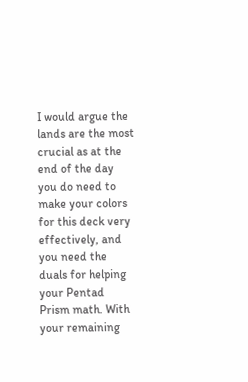I would argue the lands are the most crucial as at the end of the day you do need to make your colors for this deck very effectively, and you need the duals for helping your Pentad Prism math. With your remaining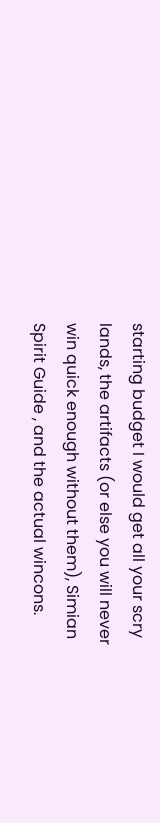starting budget I would get all your scry lands, the artifacts (or else you will never win quick enough without them), Simian Spirit Guide , and the actual wincons.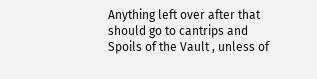Anything left over after that should go to cantrips and Spoils of the Vault , unless of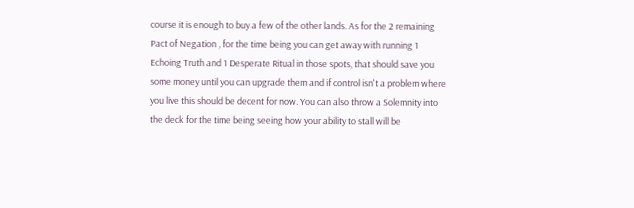course it is enough to buy a few of the other lands. As for the 2 remaining Pact of Negation , for the time being you can get away with running 1 Echoing Truth and 1 Desperate Ritual in those spots, that should save you some money until you can upgrade them and if control isn't a problem where you live this should be decent for now. You can also throw a Solemnity into the deck for the time being seeing how your ability to stall will be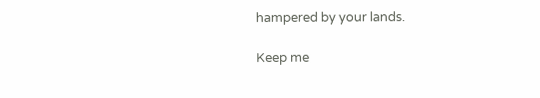hampered by your lands.

Keep me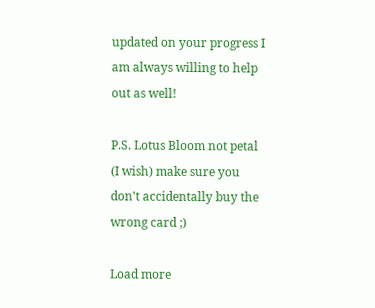updated on your progress I am always willing to help out as well!

P.S. Lotus Bloom not petal (I wish) make sure you don't accidentally buy the wrong card ;)

Load more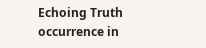Echoing Truth occurrence in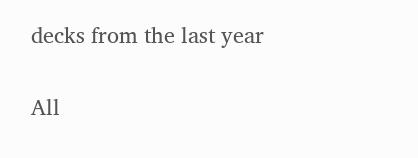decks from the last year


All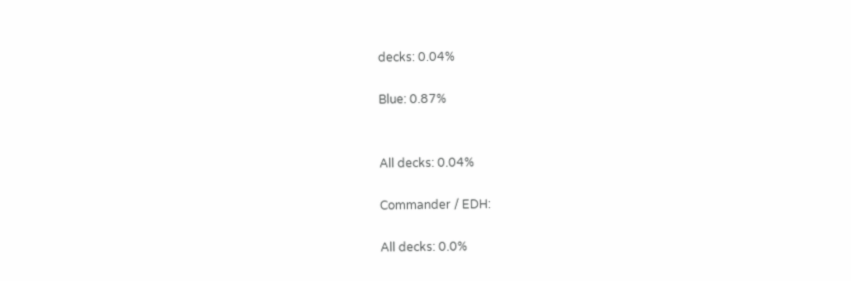decks: 0.04%

Blue: 0.87%


All decks: 0.04%

Commander / EDH:

All decks: 0.0%